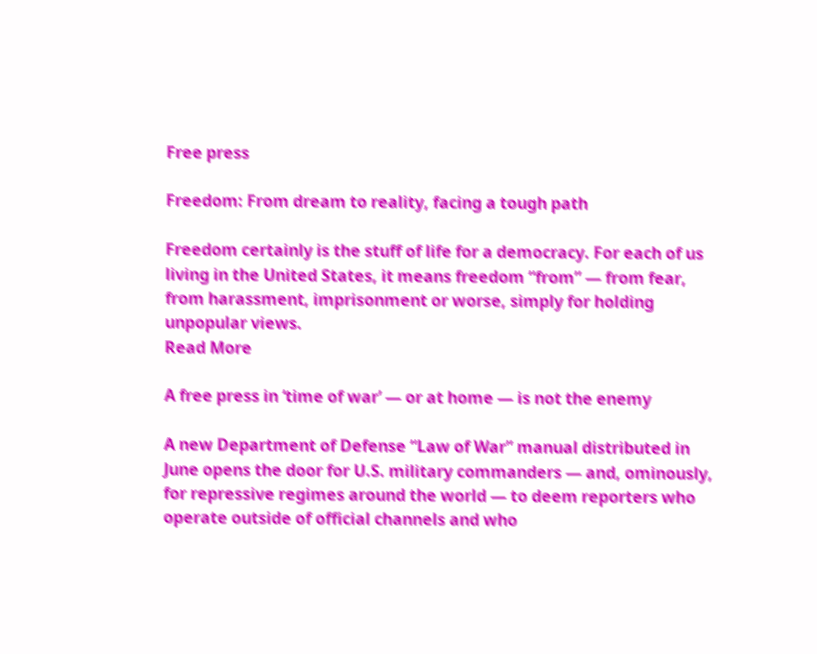Free press

Freedom: From dream to reality, facing a tough path

Freedom certainly is the stuff of life for a democracy. For each of us living in the United States, it means freedom “from” — from fear, from harassment, imprisonment or worse, simply for holding unpopular views.
Read More

A free press in ‘time of war’ — or at home — is not the enemy

A new Department of Defense “Law of War” manual distributed in June opens the door for U.S. military commanders — and, ominously, for repressive regimes around the world — to deem reporters who operate outside of official channels and who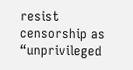resist censorship as “unprivileged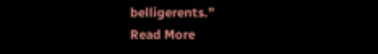belligerents.”
Read More